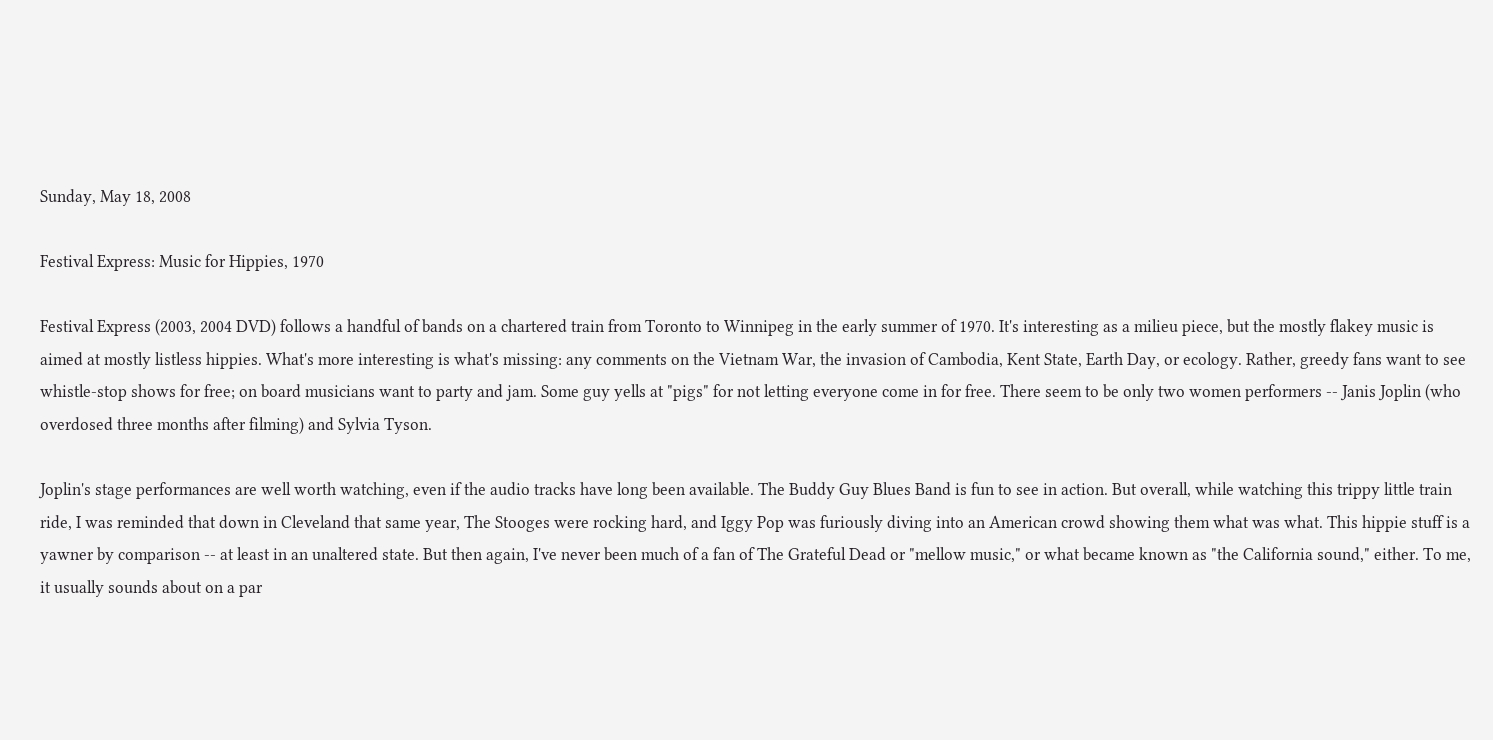Sunday, May 18, 2008

Festival Express: Music for Hippies, 1970

Festival Express (2003, 2004 DVD) follows a handful of bands on a chartered train from Toronto to Winnipeg in the early summer of 1970. It's interesting as a milieu piece, but the mostly flakey music is aimed at mostly listless hippies. What's more interesting is what's missing: any comments on the Vietnam War, the invasion of Cambodia, Kent State, Earth Day, or ecology. Rather, greedy fans want to see whistle-stop shows for free; on board musicians want to party and jam. Some guy yells at "pigs" for not letting everyone come in for free. There seem to be only two women performers -- Janis Joplin (who overdosed three months after filming) and Sylvia Tyson.

Joplin's stage performances are well worth watching, even if the audio tracks have long been available. The Buddy Guy Blues Band is fun to see in action. But overall, while watching this trippy little train ride, I was reminded that down in Cleveland that same year, The Stooges were rocking hard, and Iggy Pop was furiously diving into an American crowd showing them what was what. This hippie stuff is a yawner by comparison -- at least in an unaltered state. But then again, I've never been much of a fan of The Grateful Dead or "mellow music," or what became known as "the California sound," either. To me, it usually sounds about on a par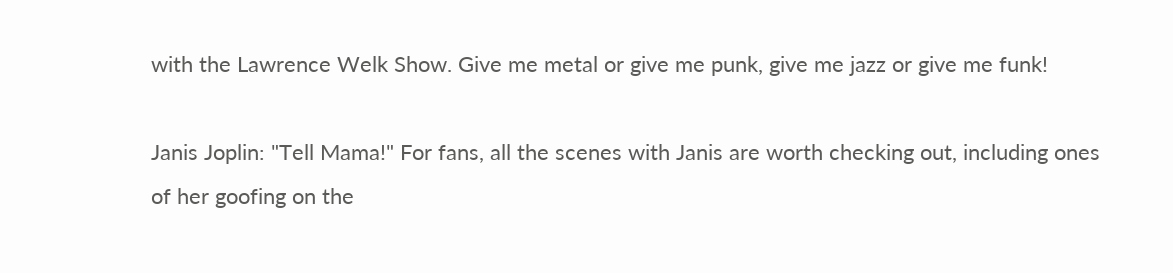with the Lawrence Welk Show. Give me metal or give me punk, give me jazz or give me funk!

Janis Joplin: "Tell Mama!" For fans, all the scenes with Janis are worth checking out, including ones of her goofing on the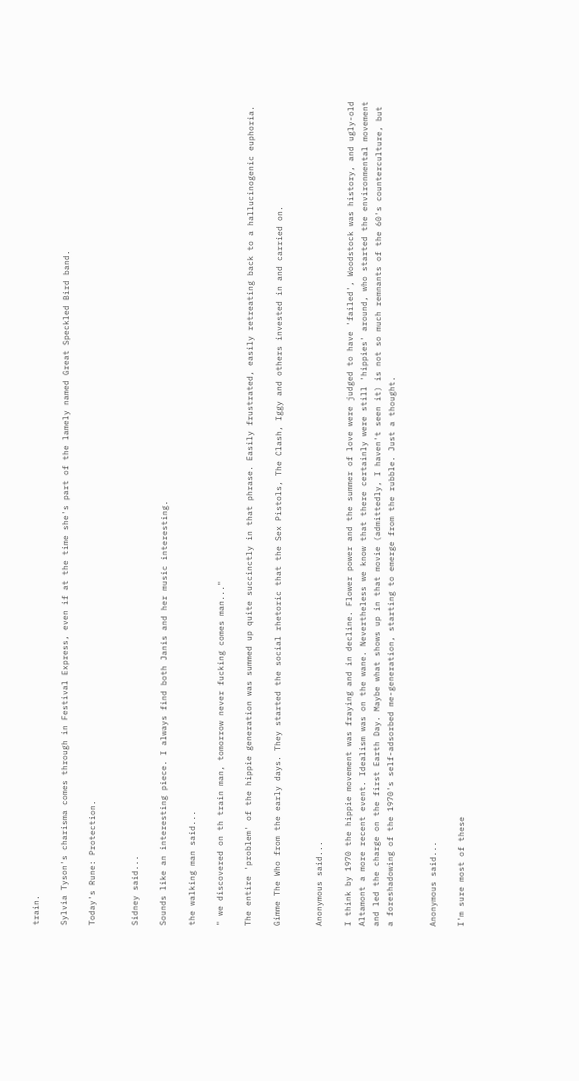train.

Sylvia Tyson's charisma comes through in Festival Express, even if at the time she's part of the lamely named Great Speckled Bird band.

Today's Rune: Protection.


Sidney said...

Sounds like an interesting piece. I always find both Janis and her music interesting.

the walking man said...

" we discovered on th train man, tomorrow never fucking comes man..."

The entire 'problem' of the hippie generation was summed up quite succinctly in that phrase. Easily frustrated, easily retreating back to a hallucinogenic euphoria.

Gimme The Who from the early days. They started the social rhetoric that the Sex Pistols, The Clash, Iggy and others invested in and carried on.


Anonymous said...

I think by 1970 the hippie movement was fraying and in decline. Flower power and the summer of love were judged to have 'failed', Woodstock was history, and ugly-old Altamont a more recent event. Idealism was on the wane. Nevertheless we know that there certainly were still 'hippies' around, who started the environmental movement and led the charge on the first Earth Day. Maybe what shows up in that movie (admittedly, I haven't seen it) is not so much remnants of the 60's counterculture, but a foreshadowing of the 1970's self-adsorbed me-generation, starting to emerge from the rubble. Just a thought.


Anonymous said...

I'm sure most of these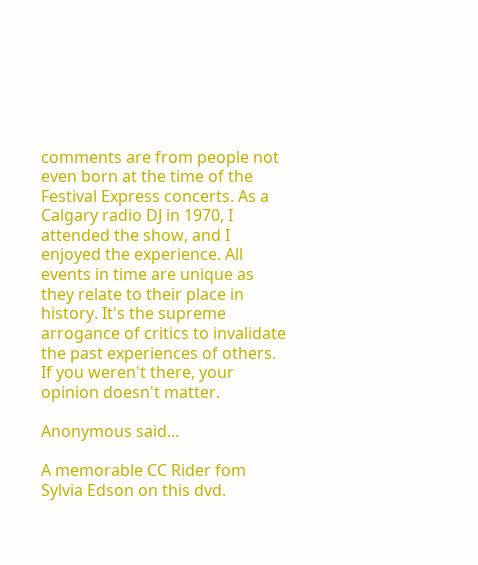comments are from people not even born at the time of the Festival Express concerts. As a Calgary radio DJ in 1970, I attended the show, and I enjoyed the experience. All events in time are unique as they relate to their place in history. It's the supreme arrogance of critics to invalidate the past experiences of others. If you weren't there, your opinion doesn't matter.

Anonymous said...

A memorable CC Rider fom Sylvia Edson on this dvd.